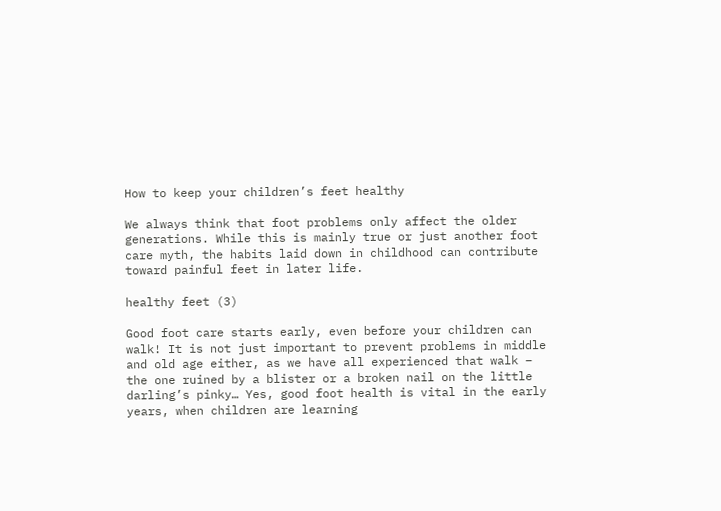How to keep your children’s feet healthy

We always think that foot problems only affect the older generations. While this is mainly true or just another foot care myth, the habits laid down in childhood can contribute toward painful feet in later life.

healthy feet (3)

Good foot care starts early, even before your children can walk! It is not just important to prevent problems in middle and old age either, as we have all experienced that walk – the one ruined by a blister or a broken nail on the little darling’s pinky… Yes, good foot health is vital in the early years, when children are learning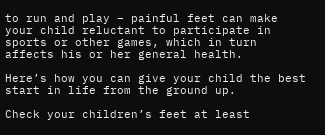to run and play – painful feet can make your child reluctant to participate in sports or other games, which in turn affects his or her general health.

Here’s how you can give your child the best start in life from the ground up.

Check your children’s feet at least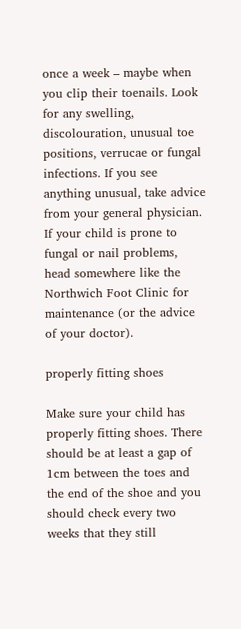once a week – maybe when you clip their toenails. Look for any swelling, discolouration, unusual toe positions, verrucae or fungal infections. If you see anything unusual, take advice from your general physician. If your child is prone to fungal or nail problems, head somewhere like the Northwich Foot Clinic for maintenance (or the advice of your doctor).

properly fitting shoes

Make sure your child has properly fitting shoes. There should be at least a gap of 1cm between the toes and the end of the shoe and you should check every two weeks that they still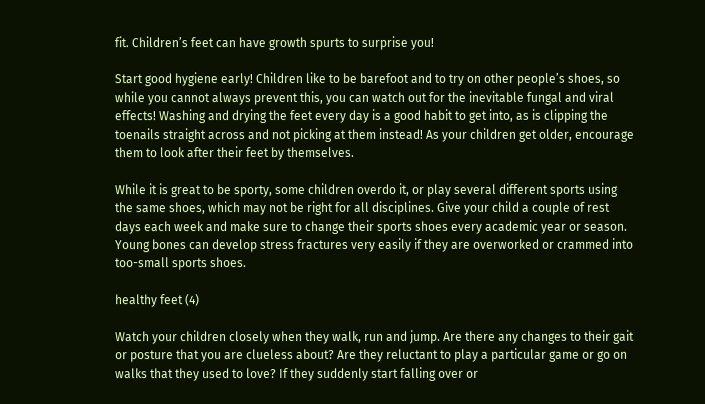fit. Children’s feet can have growth spurts to surprise you!

Start good hygiene early! Children like to be barefoot and to try on other people’s shoes, so while you cannot always prevent this, you can watch out for the inevitable fungal and viral effects! Washing and drying the feet every day is a good habit to get into, as is clipping the toenails straight across and not picking at them instead! As your children get older, encourage them to look after their feet by themselves.

While it is great to be sporty, some children overdo it, or play several different sports using the same shoes, which may not be right for all disciplines. Give your child a couple of rest days each week and make sure to change their sports shoes every academic year or season. Young bones can develop stress fractures very easily if they are overworked or crammed into too-small sports shoes.

healthy feet (4)

Watch your children closely when they walk, run and jump. Are there any changes to their gait or posture that you are clueless about? Are they reluctant to play a particular game or go on walks that they used to love? If they suddenly start falling over or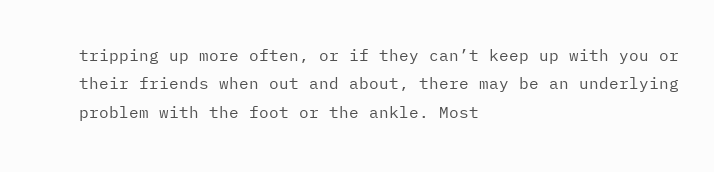tripping up more often, or if they can’t keep up with you or their friends when out and about, there may be an underlying problem with the foot or the ankle. Most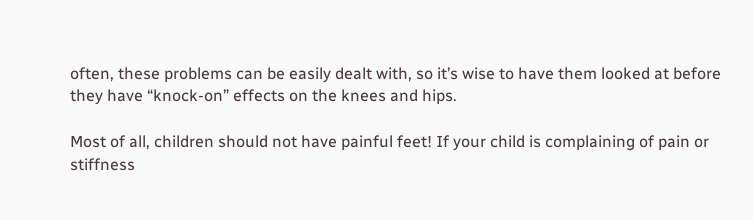often, these problems can be easily dealt with, so it’s wise to have them looked at before they have “knock-on” effects on the knees and hips.

Most of all, children should not have painful feet! If your child is complaining of pain or stiffness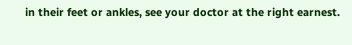in their feet or ankles, see your doctor at the right earnest.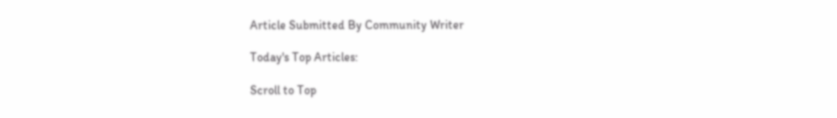Article Submitted By Community Writer

Today's Top Articles:

Scroll to Top